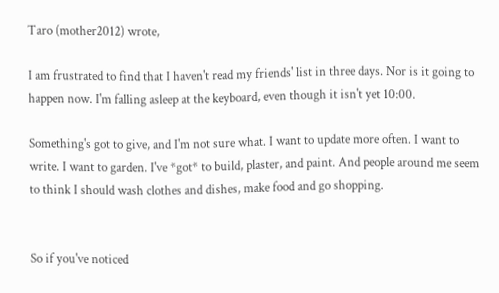Taro (mother2012) wrote,

I am frustrated to find that I haven't read my friends' list in three days. Nor is it going to happen now. I'm falling asleep at the keyboard, even though it isn't yet 10:00.

Something's got to give, and I'm not sure what. I want to update more often. I want to write. I want to garden. I've *got* to build, plaster, and paint. And people around me seem to think I should wash clothes and dishes, make food and go shopping.


So if you've noticed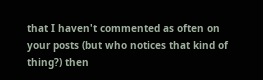that I haven't commented as often on your posts (but who notices that kind of thing?) then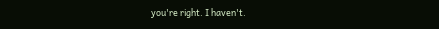you're right. I haven't.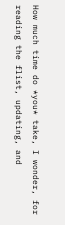How much time do *you* take, I wonder, for reading the flist, updating, and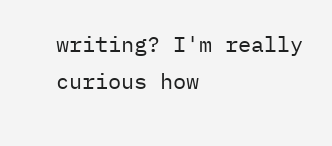writing? I'm really curious how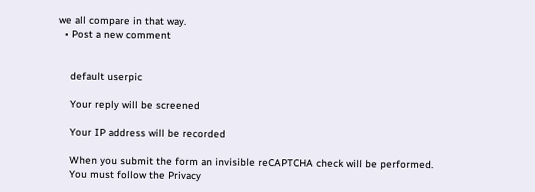we all compare in that way.
  • Post a new comment


    default userpic

    Your reply will be screened

    Your IP address will be recorded

    When you submit the form an invisible reCAPTCHA check will be performed.
    You must follow the Privacy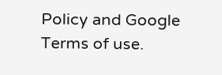Policy and Google Terms of use.